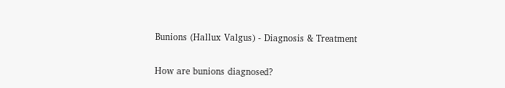Bunions (Hallux Valgus) - Diagnosis & Treatment

How are bunions diagnosed?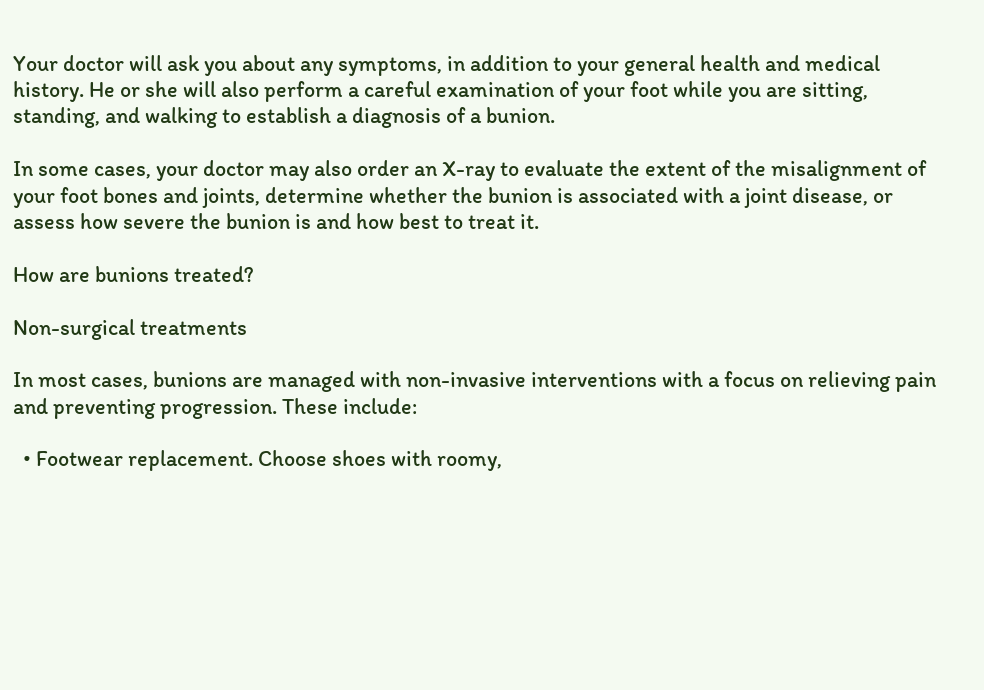Your doctor will ask you about any symptoms, in addition to your general health and medical history. He or she will also perform a careful examination of your foot while you are sitting, standing, and walking to establish a diagnosis of a bunion.

In some cases, your doctor may also order an X-ray to evaluate the extent of the misalignment of your foot bones and joints, determine whether the bunion is associated with a joint disease, or assess how severe the bunion is and how best to treat it.

How are bunions treated?

Non-surgical treatments

In most cases, bunions are managed with non-invasive interventions with a focus on relieving pain and preventing progression. These include:

  • Footwear replacement. Choose shoes with roomy,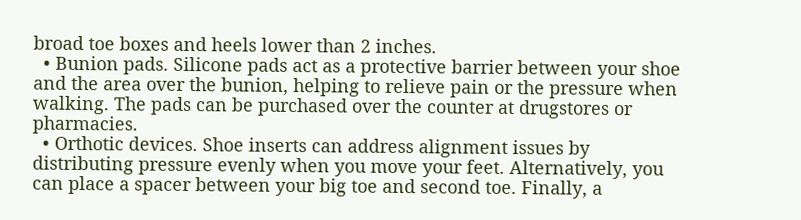broad toe boxes and heels lower than 2 inches.
  • Bunion pads. Silicone pads act as a protective barrier between your shoe and the area over the bunion, helping to relieve pain or the pressure when walking. The pads can be purchased over the counter at drugstores or pharmacies.
  • Orthotic devices. Shoe inserts can address alignment issues by distributing pressure evenly when you move your feet. Alternatively, you can place a spacer between your big toe and second toe. Finally, a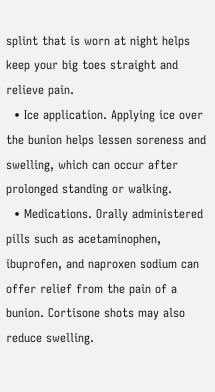splint that is worn at night helps keep your big toes straight and relieve pain.
  • Ice application. Applying ice over the bunion helps lessen soreness and swelling, which can occur after prolonged standing or walking.
  • Medications. Orally administered pills such as acetaminophen, ibuprofen, and naproxen sodium can offer relief from the pain of a bunion. Cortisone shots may also reduce swelling.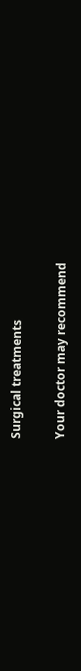Surgical treatments

Your doctor may recommend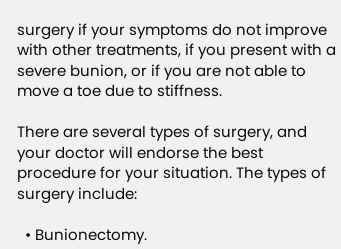surgery if your symptoms do not improve with other treatments, if you present with a severe bunion, or if you are not able to move a toe due to stiffness.

There are several types of surgery, and your doctor will endorse the best procedure for your situation. The types of surgery include:

  • Bunionectomy.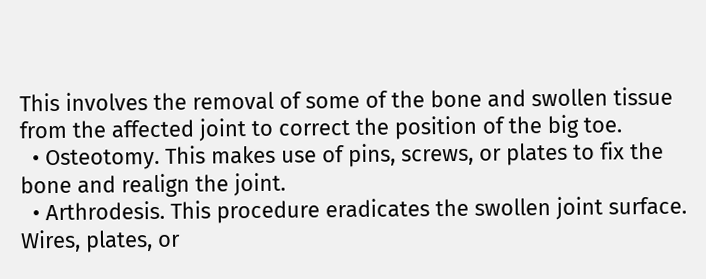This involves the removal of some of the bone and swollen tissue from the affected joint to correct the position of the big toe.
  • Osteotomy. This makes use of pins, screws, or plates to fix the bone and realign the joint.
  • Arthrodesis. This procedure eradicates the swollen joint surface. Wires, plates, or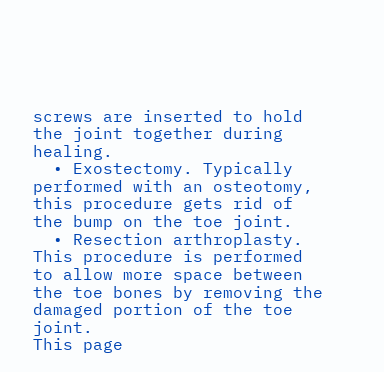screws are inserted to hold the joint together during healing.
  • Exostectomy. Typically performed with an osteotomy, this procedure gets rid of the bump on the toe joint.
  • Resection arthroplasty. This procedure is performed to allow more space between the toe bones by removing the damaged portion of the toe joint.
This page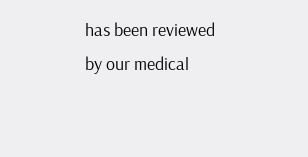has been reviewed by our medical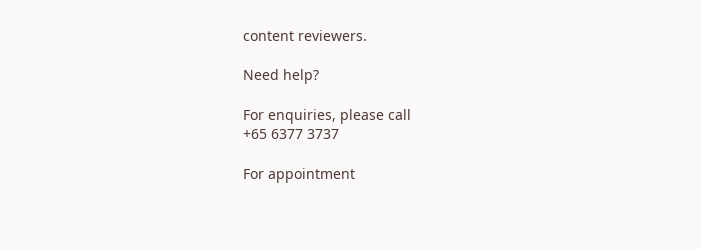content reviewers.

Need help?

For enquiries, please call
+65 6377 3737

For appointment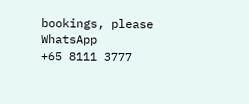bookings, please WhatsApp
+65 8111 3777